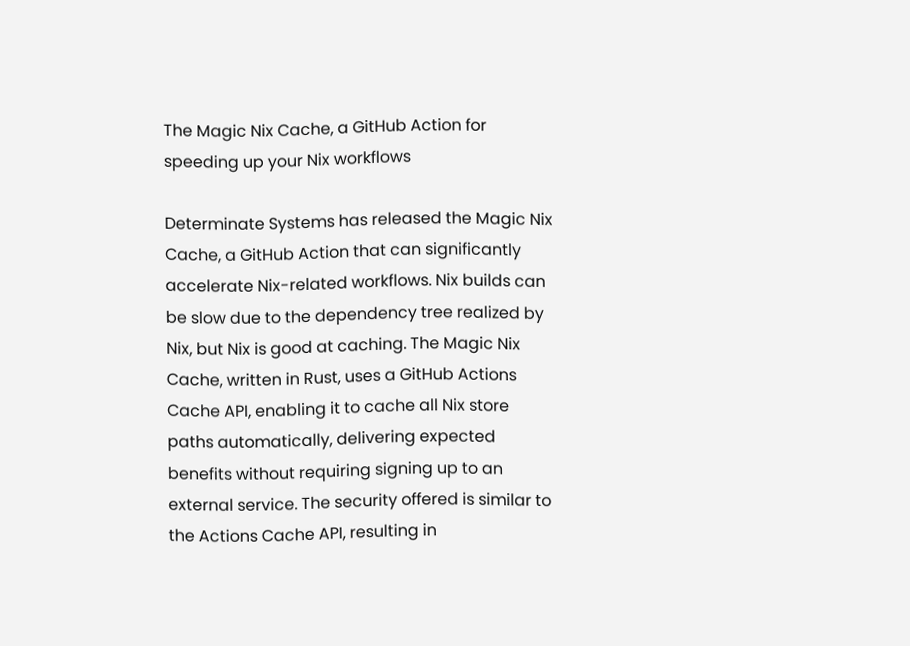The Magic Nix Cache, a GitHub Action for speeding up your Nix workflows

Determinate Systems has released the Magic Nix Cache, a GitHub Action that can significantly accelerate Nix-related workflows. Nix builds can be slow due to the dependency tree realized by Nix, but Nix is good at caching. The Magic Nix Cache, written in Rust, uses a GitHub Actions Cache API, enabling it to cache all Nix store paths automatically, delivering expected benefits without requiring signing up to an external service. The security offered is similar to the Actions Cache API, resulting in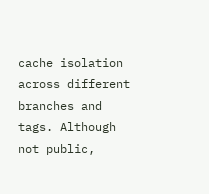cache isolation across different branches and tags. Although not public,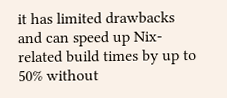it has limited drawbacks and can speed up Nix-related build times by up to 50% without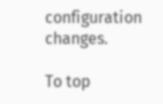configuration changes.

To top